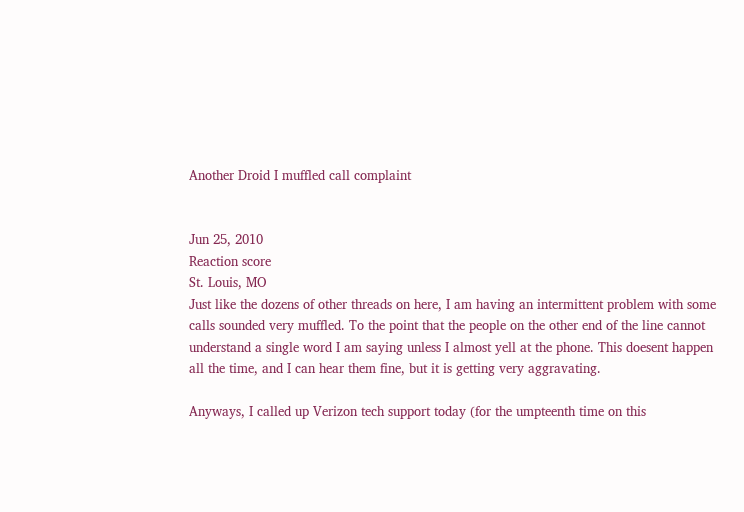Another Droid I muffled call complaint


Jun 25, 2010
Reaction score
St. Louis, MO
Just like the dozens of other threads on here, I am having an intermittent problem with some calls sounded very muffled. To the point that the people on the other end of the line cannot understand a single word I am saying unless I almost yell at the phone. This doesent happen all the time, and I can hear them fine, but it is getting very aggravating.

Anyways, I called up Verizon tech support today (for the umpteenth time on this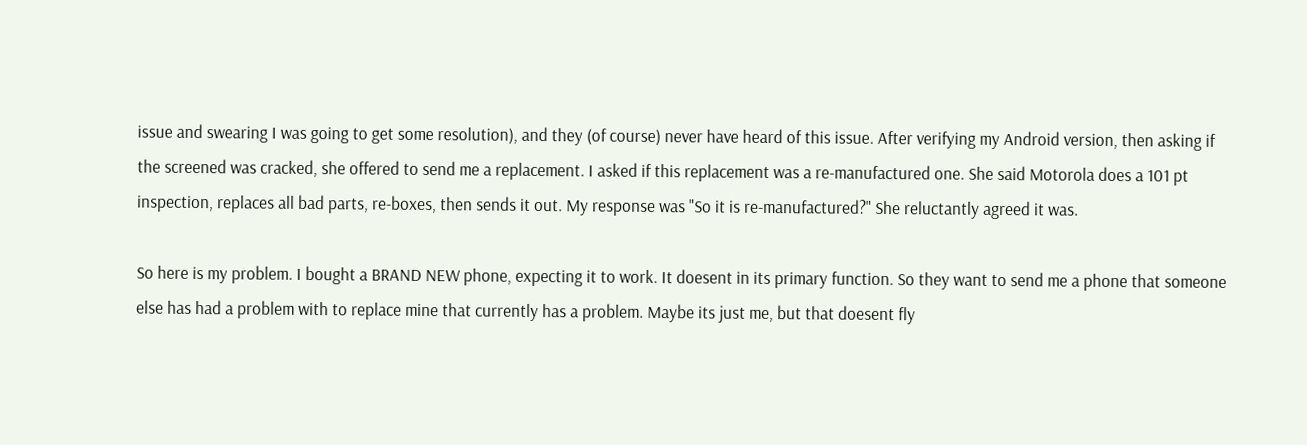issue and swearing I was going to get some resolution), and they (of course) never have heard of this issue. After verifying my Android version, then asking if the screened was cracked, she offered to send me a replacement. I asked if this replacement was a re-manufactured one. She said Motorola does a 101 pt inspection, replaces all bad parts, re-boxes, then sends it out. My response was "So it is re-manufactured?" She reluctantly agreed it was.

So here is my problem. I bought a BRAND NEW phone, expecting it to work. It doesent in its primary function. So they want to send me a phone that someone else has had a problem with to replace mine that currently has a problem. Maybe its just me, but that doesent fly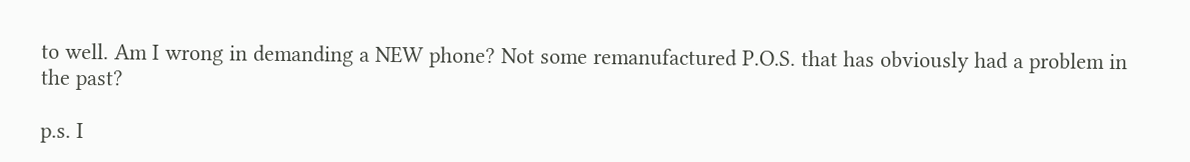to well. Am I wrong in demanding a NEW phone? Not some remanufactured P.O.S. that has obviously had a problem in the past?

p.s. I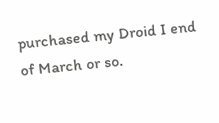purchased my Droid I end of March or so.